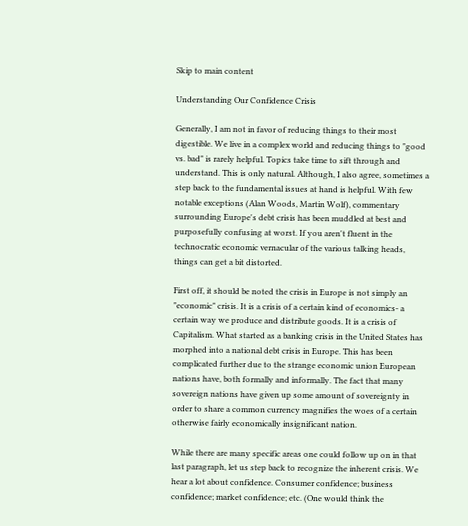Skip to main content

Understanding Our Confidence Crisis

Generally, I am not in favor of reducing things to their most digestible. We live in a complex world and reducing things to "good vs. bad" is rarely helpful. Topics take time to sift through and understand. This is only natural. Although, I also agree, sometimes a step back to the fundamental issues at hand is helpful. With few notable exceptions (Alan Woods, Martin Wolf), commentary surrounding Europe's debt crisis has been muddled at best and purposefully confusing at worst. If you aren't fluent in the technocratic economic vernacular of the various talking heads, things can get a bit distorted.

First off, it should be noted the crisis in Europe is not simply an "economic" crisis. It is a crisis of a certain kind of economics- a certain way we produce and distribute goods. It is a crisis of Capitalism. What started as a banking crisis in the United States has morphed into a national debt crisis in Europe. This has been complicated further due to the strange economic union European nations have, both formally and informally. The fact that many sovereign nations have given up some amount of sovereignty in order to share a common currency magnifies the woes of a certain otherwise fairly economically insignificant nation.

While there are many specific areas one could follow up on in that last paragraph, let us step back to recognize the inherent crisis. We hear a lot about confidence. Consumer confidence; business confidence; market confidence; etc. (One would think the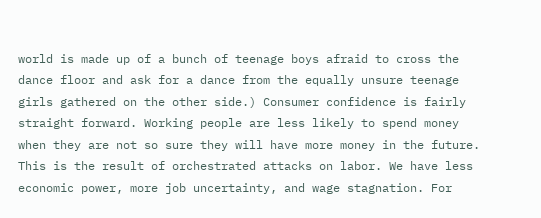world is made up of a bunch of teenage boys afraid to cross the dance floor and ask for a dance from the equally unsure teenage girls gathered on the other side.) Consumer confidence is fairly straight forward. Working people are less likely to spend money when they are not so sure they will have more money in the future. This is the result of orchestrated attacks on labor. We have less economic power, more job uncertainty, and wage stagnation. For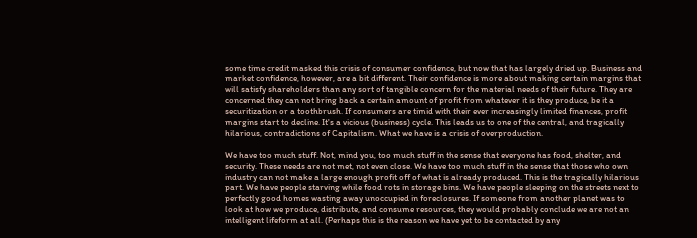some time credit masked this crisis of consumer confidence, but now that has largely dried up. Business and market confidence, however, are a bit different. Their confidence is more about making certain margins that will satisfy shareholders than any sort of tangible concern for the material needs of their future. They are concerned they can not bring back a certain amount of profit from whatever it is they produce, be it a securitization or a toothbrush. If consumers are timid with their ever increasingly limited finances, profit margins start to decline. It's a vicious (business) cycle. This leads us to one of the central, and tragically hilarious, contradictions of Capitalism. What we have is a crisis of overproduction.

We have too much stuff. Not, mind you, too much stuff in the sense that everyone has food, shelter, and security. These needs are not met, not even close. We have too much stuff in the sense that those who own industry can not make a large enough profit off of what is already produced. This is the tragically hilarious part. We have people starving while food rots in storage bins. We have people sleeping on the streets next to perfectly good homes wasting away unoccupied in foreclosures. If someone from another planet was to look at how we produce, distribute, and consume resources, they would probably conclude we are not an intelligent lifeform at all. (Perhaps this is the reason we have yet to be contacted by any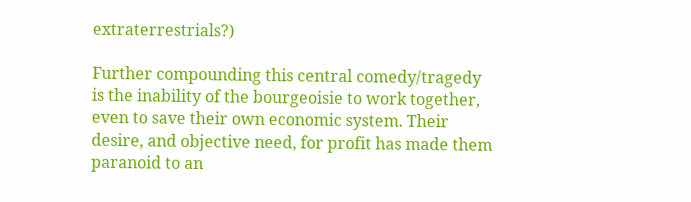extraterrestrials?)

Further compounding this central comedy/tragedy is the inability of the bourgeoisie to work together, even to save their own economic system. Their desire, and objective need, for profit has made them paranoid to an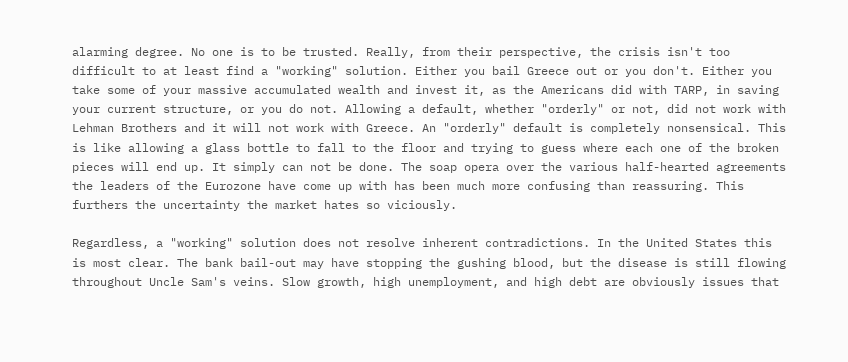alarming degree. No one is to be trusted. Really, from their perspective, the crisis isn't too difficult to at least find a "working" solution. Either you bail Greece out or you don't. Either you take some of your massive accumulated wealth and invest it, as the Americans did with TARP, in saving your current structure, or you do not. Allowing a default, whether "orderly" or not, did not work with Lehman Brothers and it will not work with Greece. An "orderly" default is completely nonsensical. This is like allowing a glass bottle to fall to the floor and trying to guess where each one of the broken pieces will end up. It simply can not be done. The soap opera over the various half-hearted agreements the leaders of the Eurozone have come up with has been much more confusing than reassuring. This furthers the uncertainty the market hates so viciously.

Regardless, a "working" solution does not resolve inherent contradictions. In the United States this is most clear. The bank bail-out may have stopping the gushing blood, but the disease is still flowing throughout Uncle Sam's veins. Slow growth, high unemployment, and high debt are obviously issues that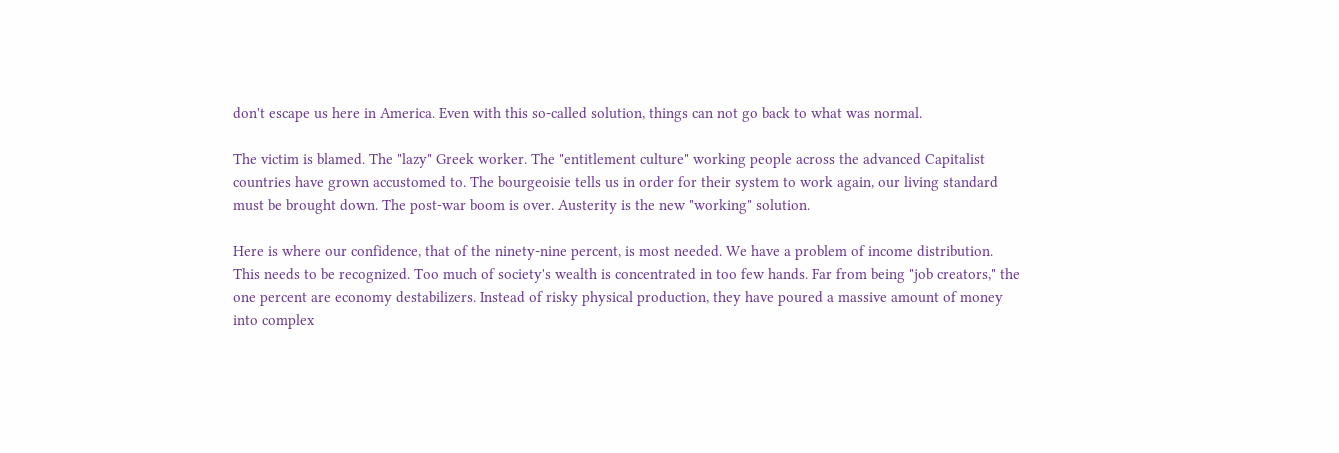don't escape us here in America. Even with this so-called solution, things can not go back to what was normal.

The victim is blamed. The "lazy" Greek worker. The "entitlement culture" working people across the advanced Capitalist countries have grown accustomed to. The bourgeoisie tells us in order for their system to work again, our living standard must be brought down. The post-war boom is over. Austerity is the new "working" solution.

Here is where our confidence, that of the ninety-nine percent, is most needed. We have a problem of income distribution. This needs to be recognized. Too much of society's wealth is concentrated in too few hands. Far from being "job creators," the one percent are economy destabilizers. Instead of risky physical production, they have poured a massive amount of money into complex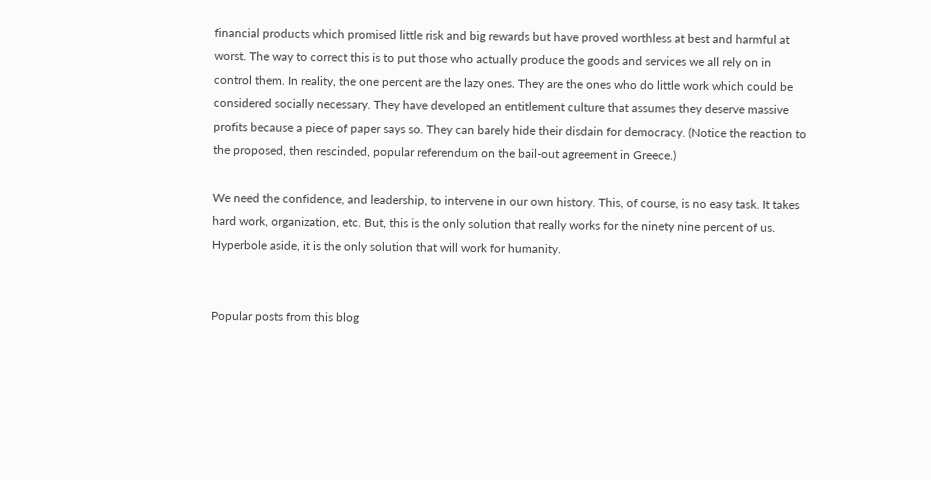financial products which promised little risk and big rewards but have proved worthless at best and harmful at worst. The way to correct this is to put those who actually produce the goods and services we all rely on in control them. In reality, the one percent are the lazy ones. They are the ones who do little work which could be considered socially necessary. They have developed an entitlement culture that assumes they deserve massive profits because a piece of paper says so. They can barely hide their disdain for democracy. (Notice the reaction to the proposed, then rescinded, popular referendum on the bail-out agreement in Greece.)

We need the confidence, and leadership, to intervene in our own history. This, of course, is no easy task. It takes hard work, organization, etc. But, this is the only solution that really works for the ninety nine percent of us. Hyperbole aside, it is the only solution that will work for humanity.


Popular posts from this blog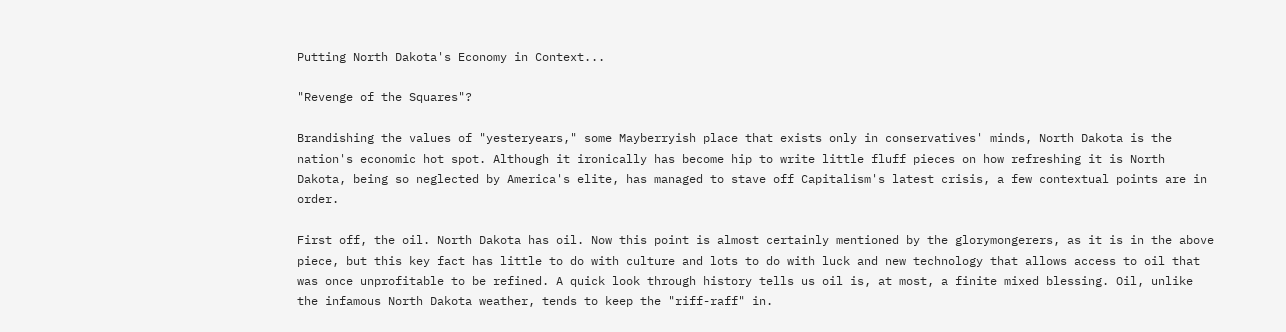Putting North Dakota's Economy in Context...

"Revenge of the Squares"?

Brandishing the values of "yesteryears," some Mayberryish place that exists only in conservatives' minds, North Dakota is the nation's economic hot spot. Although it ironically has become hip to write little fluff pieces on how refreshing it is North Dakota, being so neglected by America's elite, has managed to stave off Capitalism's latest crisis, a few contextual points are in order.

First off, the oil. North Dakota has oil. Now this point is almost certainly mentioned by the glorymongerers, as it is in the above piece, but this key fact has little to do with culture and lots to do with luck and new technology that allows access to oil that was once unprofitable to be refined. A quick look through history tells us oil is, at most, a finite mixed blessing. Oil, unlike the infamous North Dakota weather, tends to keep the "riff-raff" in.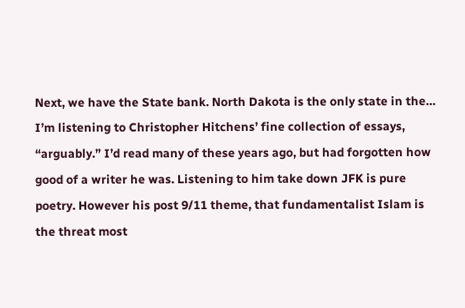Next, we have the State bank. North Dakota is the only state in the…
I’m listening to Christopher Hitchens’ fine collection of essays, “arguably.” I’d read many of these years ago, but had forgotten how good of a writer he was. Listening to him take down JFK is pure poetry. However his post 9/11 theme, that fundamentalist Islam is the threat most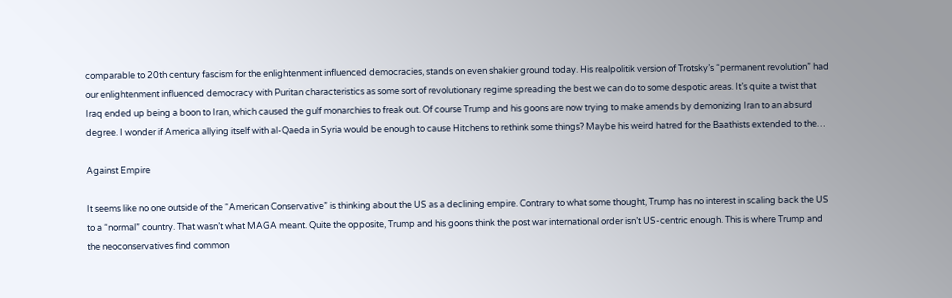comparable to 20th century fascism for the enlightenment influenced democracies, stands on even shakier ground today. His realpolitik version of Trotsky’s “permanent revolution” had our enlightenment influenced democracy with Puritan characteristics as some sort of revolutionary regime spreading the best we can do to some despotic areas. It’s quite a twist that Iraq ended up being a boon to Iran, which caused the gulf monarchies to freak out. Of course Trump and his goons are now trying to make amends by demonizing Iran to an absurd degree. I wonder if America allying itself with al-Qaeda in Syria would be enough to cause Hitchens to rethink some things? Maybe his weird hatred for the Baathists extended to the…

Against Empire

It seems like no one outside of the “American Conservative” is thinking about the US as a declining empire. Contrary to what some thought, Trump has no interest in scaling back the US to a “normal” country. That wasn’t what MAGA meant. Quite the opposite, Trump and his goons think the post war international order isn’t US-centric enough. This is where Trump and the neoconservatives find common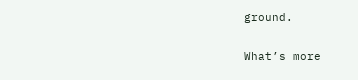ground.

What’s more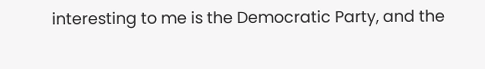interesting to me is the Democratic Party, and the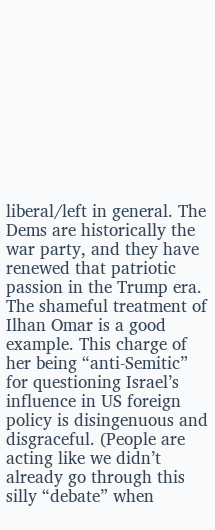liberal/left in general. The Dems are historically the war party, and they have renewed that patriotic passion in the Trump era. The shameful treatment of Ilhan Omar is a good example. This charge of her being “anti-Semitic” for questioning Israel’s influence in US foreign policy is disingenuous and disgraceful. (People are acting like we didn’t already go through this silly “debate” when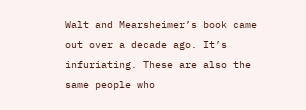Walt and Mearsheimer’s book came out over a decade ago. It’s infuriating. These are also the same people who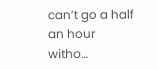can’t go a half an hour witho…